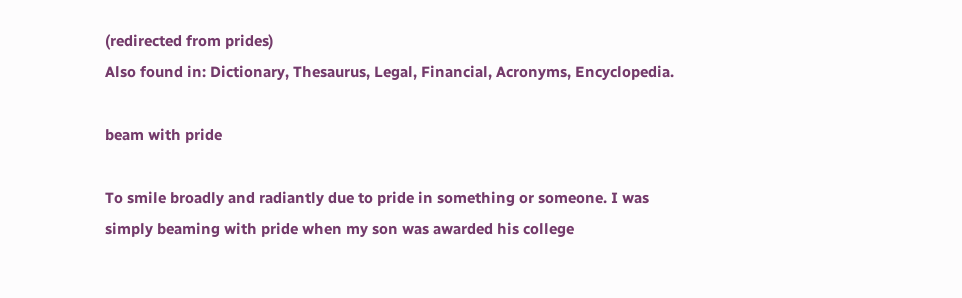(redirected from prides)
Also found in: Dictionary, Thesaurus, Legal, Financial, Acronyms, Encyclopedia.

beam with pride

To smile broadly and radiantly due to pride in something or someone. I was simply beaming with pride when my son was awarded his college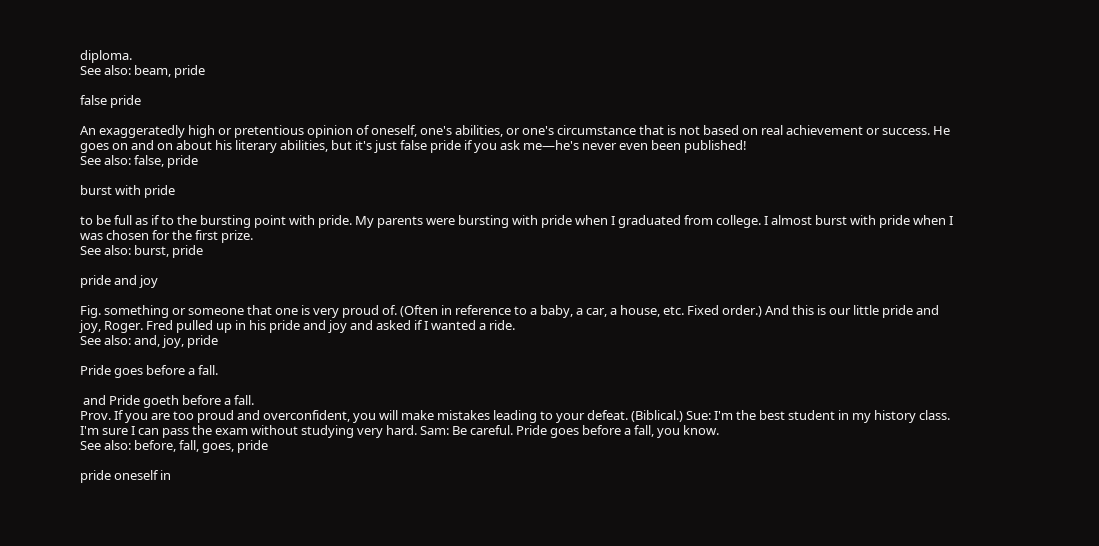diploma.
See also: beam, pride

false pride

An exaggeratedly high or pretentious opinion of oneself, one's abilities, or one's circumstance that is not based on real achievement or success. He goes on and on about his literary abilities, but it's just false pride if you ask me—he's never even been published!
See also: false, pride

burst with pride

to be full as if to the bursting point with pride. My parents were bursting with pride when I graduated from college. I almost burst with pride when I was chosen for the first prize.
See also: burst, pride

pride and joy

Fig. something or someone that one is very proud of. (Often in reference to a baby, a car, a house, etc. Fixed order.) And this is our little pride and joy, Roger. Fred pulled up in his pride and joy and asked if I wanted a ride.
See also: and, joy, pride

Pride goes before a fall.

 and Pride goeth before a fall.
Prov. If you are too proud and overconfident, you will make mistakes leading to your defeat. (Biblical.) Sue: I'm the best student in my history class. I'm sure I can pass the exam without studying very hard. Sam: Be careful. Pride goes before a fall, you know.
See also: before, fall, goes, pride

pride oneself in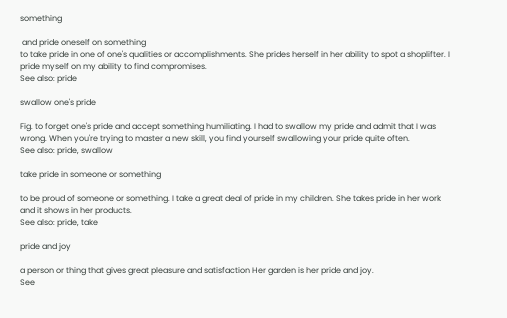something

 and pride oneself on something
to take pride in one of one's qualities or accomplishments. She prides herself in her ability to spot a shoplifter. I pride myself on my ability to find compromises.
See also: pride

swallow one's pride

Fig. to forget one's pride and accept something humiliating. I had to swallow my pride and admit that I was wrong. When you're trying to master a new skill, you find yourself swallowing your pride quite often.
See also: pride, swallow

take pride in someone or something

to be proud of someone or something. I take a great deal of pride in my children. She takes pride in her work and it shows in her products.
See also: pride, take

pride and joy

a person or thing that gives great pleasure and satisfaction Her garden is her pride and joy.
See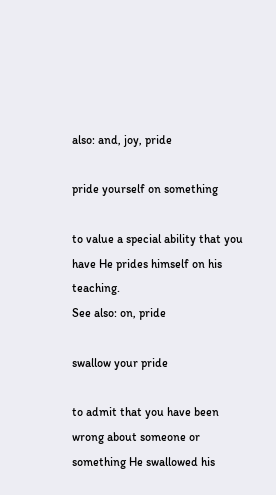also: and, joy, pride

pride yourself on something

to value a special ability that you have He prides himself on his teaching.
See also: on, pride

swallow your pride

to admit that you have been wrong about someone or something He swallowed his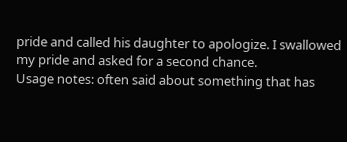pride and called his daughter to apologize. I swallowed my pride and asked for a second chance.
Usage notes: often said about something that has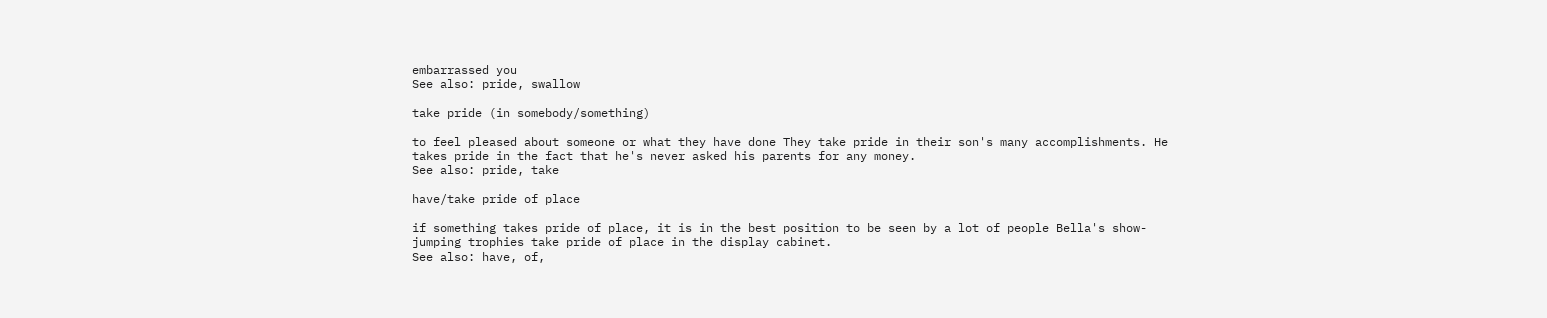embarrassed you
See also: pride, swallow

take pride (in somebody/something)

to feel pleased about someone or what they have done They take pride in their son's many accomplishments. He takes pride in the fact that he's never asked his parents for any money.
See also: pride, take

have/take pride of place

if something takes pride of place, it is in the best position to be seen by a lot of people Bella's show-jumping trophies take pride of place in the display cabinet.
See also: have, of,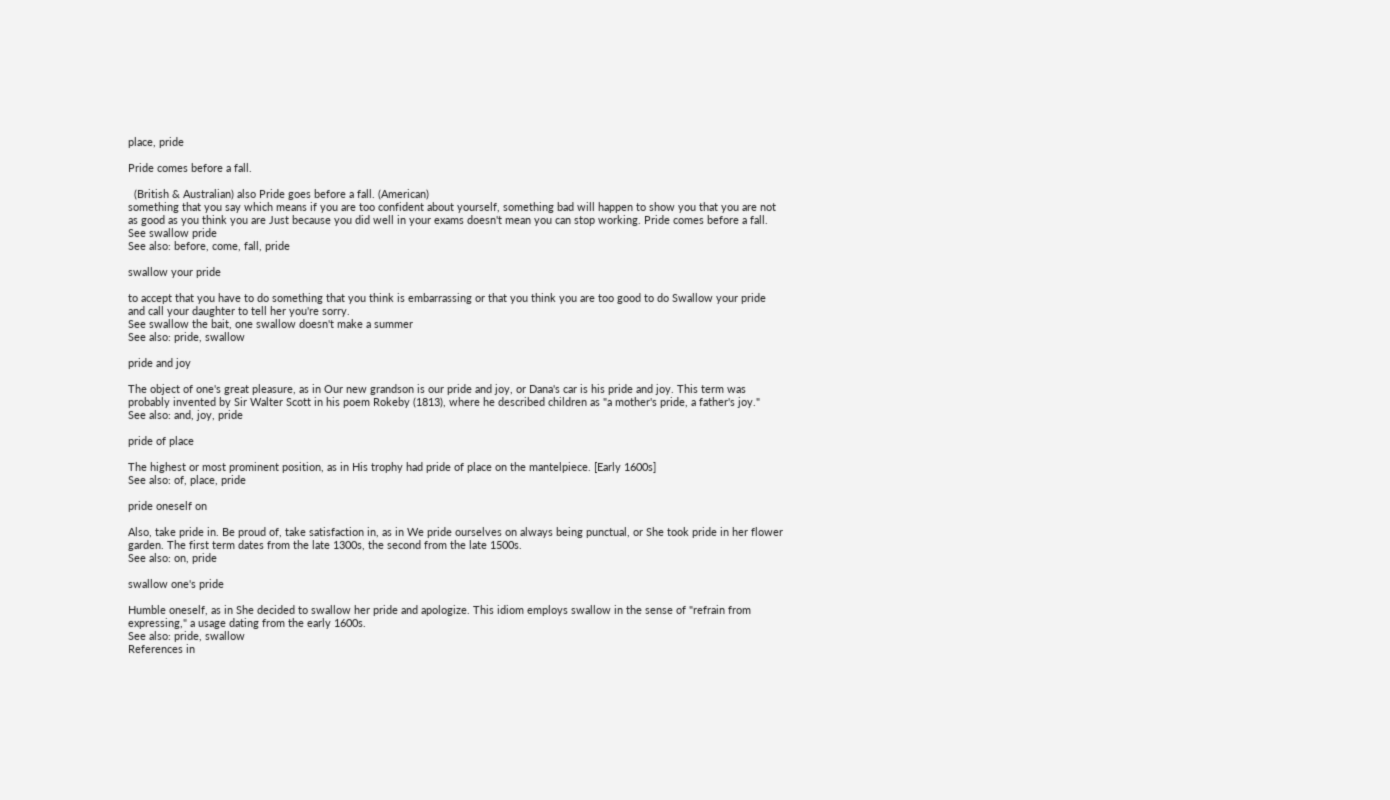place, pride

Pride comes before a fall.

  (British & Australian) also Pride goes before a fall. (American)
something that you say which means if you are too confident about yourself, something bad will happen to show you that you are not as good as you think you are Just because you did well in your exams doesn't mean you can stop working. Pride comes before a fall.
See swallow pride
See also: before, come, fall, pride

swallow your pride

to accept that you have to do something that you think is embarrassing or that you think you are too good to do Swallow your pride and call your daughter to tell her you're sorry.
See swallow the bait, one swallow doesn't make a summer
See also: pride, swallow

pride and joy

The object of one's great pleasure, as in Our new grandson is our pride and joy, or Dana's car is his pride and joy. This term was probably invented by Sir Walter Scott in his poem Rokeby (1813), where he described children as "a mother's pride, a father's joy."
See also: and, joy, pride

pride of place

The highest or most prominent position, as in His trophy had pride of place on the mantelpiece. [Early 1600s]
See also: of, place, pride

pride oneself on

Also, take pride in. Be proud of, take satisfaction in, as in We pride ourselves on always being punctual, or She took pride in her flower garden. The first term dates from the late 1300s, the second from the late 1500s.
See also: on, pride

swallow one's pride

Humble oneself, as in She decided to swallow her pride and apologize. This idiom employs swallow in the sense of "refrain from expressing," a usage dating from the early 1600s.
See also: pride, swallow
References in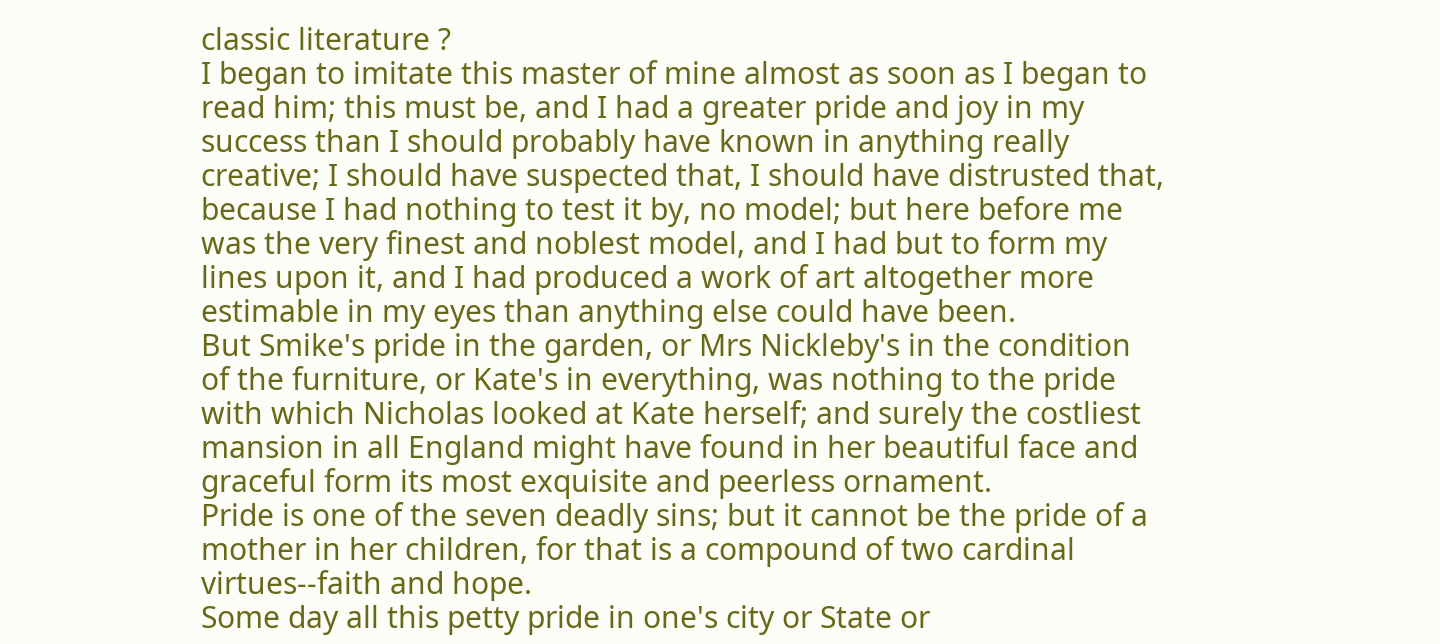classic literature ?
I began to imitate this master of mine almost as soon as I began to read him; this must be, and I had a greater pride and joy in my success than I should probably have known in anything really creative; I should have suspected that, I should have distrusted that, because I had nothing to test it by, no model; but here before me was the very finest and noblest model, and I had but to form my lines upon it, and I had produced a work of art altogether more estimable in my eyes than anything else could have been.
But Smike's pride in the garden, or Mrs Nickleby's in the condition of the furniture, or Kate's in everything, was nothing to the pride with which Nicholas looked at Kate herself; and surely the costliest mansion in all England might have found in her beautiful face and graceful form its most exquisite and peerless ornament.
Pride is one of the seven deadly sins; but it cannot be the pride of a mother in her children, for that is a compound of two cardinal virtues--faith and hope.
Some day all this petty pride in one's city or State or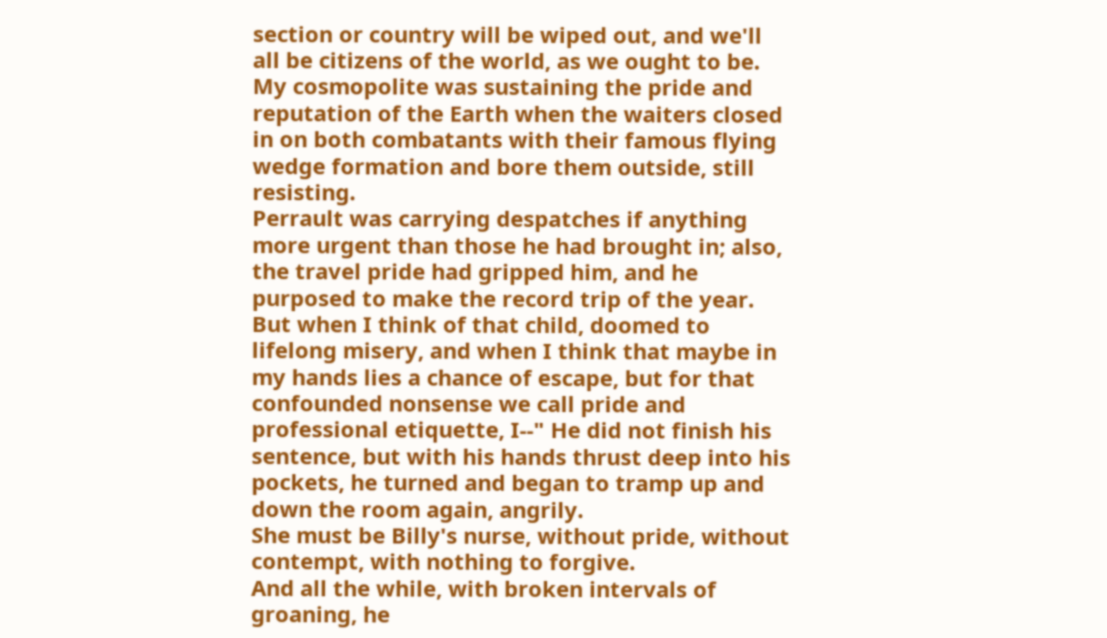section or country will be wiped out, and we'll all be citizens of the world, as we ought to be.
My cosmopolite was sustaining the pride and reputation of the Earth when the waiters closed in on both combatants with their famous flying wedge formation and bore them outside, still resisting.
Perrault was carrying despatches if anything more urgent than those he had brought in; also, the travel pride had gripped him, and he purposed to make the record trip of the year.
But when I think of that child, doomed to lifelong misery, and when I think that maybe in my hands lies a chance of escape, but for that confounded nonsense we call pride and professional etiquette, I--" He did not finish his sentence, but with his hands thrust deep into his pockets, he turned and began to tramp up and down the room again, angrily.
She must be Billy's nurse, without pride, without contempt, with nothing to forgive.
And all the while, with broken intervals of groaning, he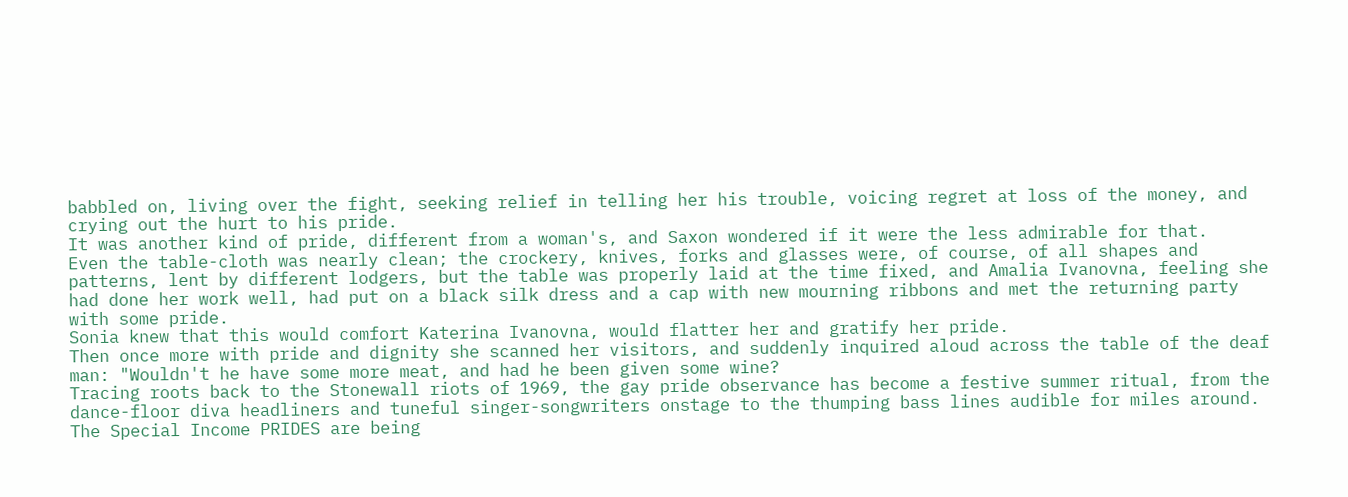babbled on, living over the fight, seeking relief in telling her his trouble, voicing regret at loss of the money, and crying out the hurt to his pride.
It was another kind of pride, different from a woman's, and Saxon wondered if it were the less admirable for that.
Even the table-cloth was nearly clean; the crockery, knives, forks and glasses were, of course, of all shapes and patterns, lent by different lodgers, but the table was properly laid at the time fixed, and Amalia Ivanovna, feeling she had done her work well, had put on a black silk dress and a cap with new mourning ribbons and met the returning party with some pride.
Sonia knew that this would comfort Katerina Ivanovna, would flatter her and gratify her pride.
Then once more with pride and dignity she scanned her visitors, and suddenly inquired aloud across the table of the deaf man: "Wouldn't he have some more meat, and had he been given some wine?
Tracing roots back to the Stonewall riots of 1969, the gay pride observance has become a festive summer ritual, from the dance-floor diva headliners and tuneful singer-songwriters onstage to the thumping bass lines audible for miles around.
The Special Income PRIDES are being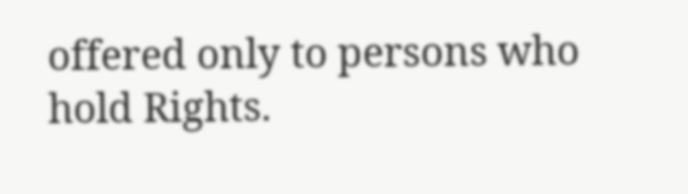offered only to persons who hold Rights.